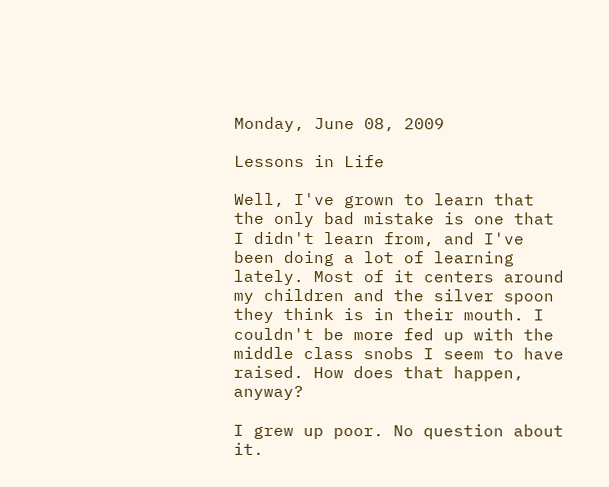Monday, June 08, 2009

Lessons in Life

Well, I've grown to learn that the only bad mistake is one that I didn't learn from, and I've been doing a lot of learning lately. Most of it centers around my children and the silver spoon they think is in their mouth. I couldn't be more fed up with the middle class snobs I seem to have raised. How does that happen, anyway?

I grew up poor. No question about it.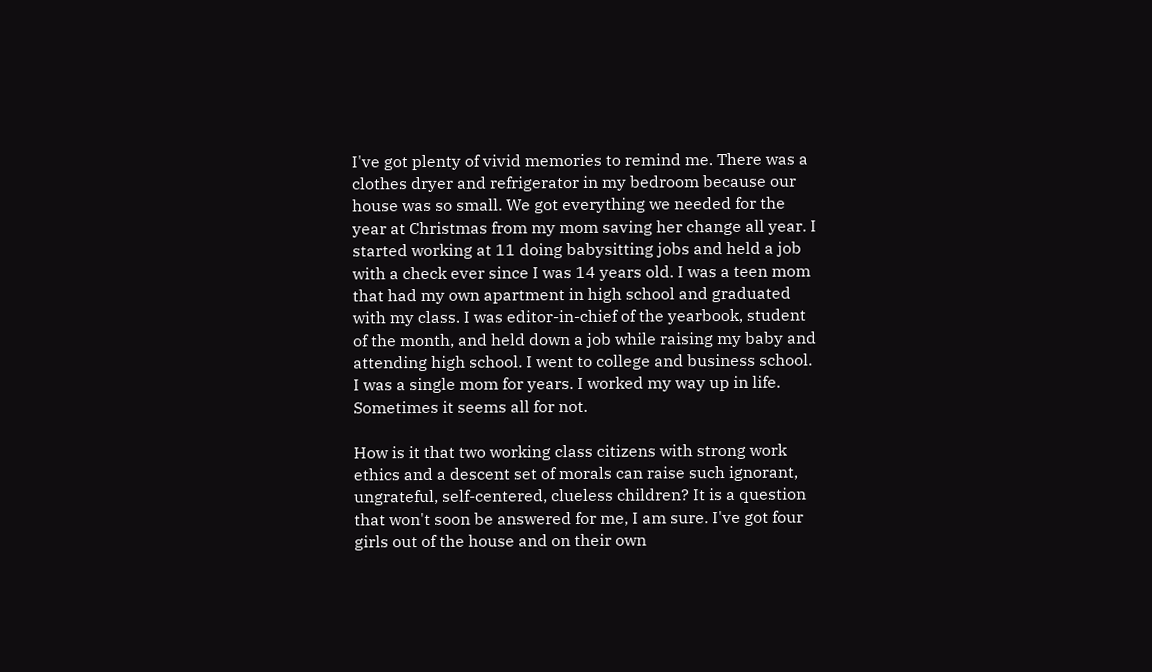I've got plenty of vivid memories to remind me. There was a clothes dryer and refrigerator in my bedroom because our house was so small. We got everything we needed for the year at Christmas from my mom saving her change all year. I started working at 11 doing babysitting jobs and held a job with a check ever since I was 14 years old. I was a teen mom that had my own apartment in high school and graduated with my class. I was editor-in-chief of the yearbook, student of the month, and held down a job while raising my baby and attending high school. I went to college and business school. I was a single mom for years. I worked my way up in life. Sometimes it seems all for not.

How is it that two working class citizens with strong work ethics and a descent set of morals can raise such ignorant, ungrateful, self-centered, clueless children? It is a question that won't soon be answered for me, I am sure. I've got four girls out of the house and on their own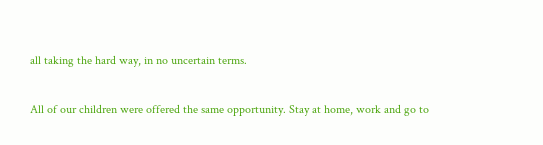all taking the hard way, in no uncertain terms.

All of our children were offered the same opportunity. Stay at home, work and go to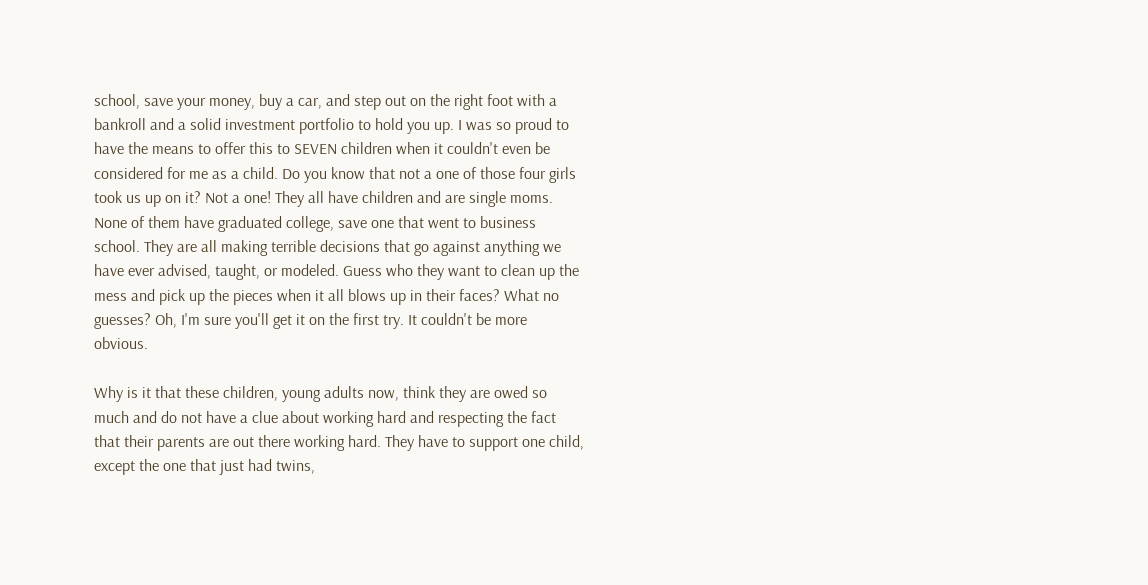school, save your money, buy a car, and step out on the right foot with a bankroll and a solid investment portfolio to hold you up. I was so proud to have the means to offer this to SEVEN children when it couldn't even be considered for me as a child. Do you know that not a one of those four girls took us up on it? Not a one! They all have children and are single moms. None of them have graduated college, save one that went to business school. They are all making terrible decisions that go against anything we have ever advised, taught, or modeled. Guess who they want to clean up the mess and pick up the pieces when it all blows up in their faces? What no guesses? Oh, I'm sure you'll get it on the first try. It couldn't be more obvious.

Why is it that these children, young adults now, think they are owed so much and do not have a clue about working hard and respecting the fact that their parents are out there working hard. They have to support one child, except the one that just had twins,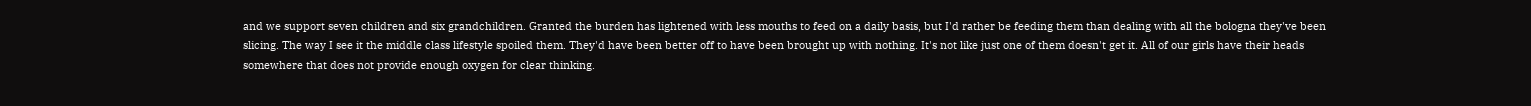and we support seven children and six grandchildren. Granted the burden has lightened with less mouths to feed on a daily basis, but I'd rather be feeding them than dealing with all the bologna they've been slicing. The way I see it the middle class lifestyle spoiled them. They'd have been better off to have been brought up with nothing. It's not like just one of them doesn't get it. All of our girls have their heads somewhere that does not provide enough oxygen for clear thinking.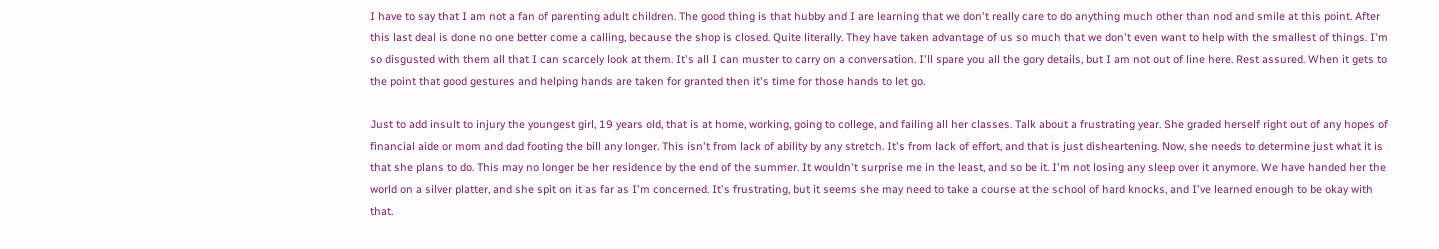I have to say that I am not a fan of parenting adult children. The good thing is that hubby and I are learning that we don't really care to do anything much other than nod and smile at this point. After this last deal is done no one better come a calling, because the shop is closed. Quite literally. They have taken advantage of us so much that we don't even want to help with the smallest of things. I'm so disgusted with them all that I can scarcely look at them. It's all I can muster to carry on a conversation. I'll spare you all the gory details, but I am not out of line here. Rest assured. When it gets to the point that good gestures and helping hands are taken for granted then it's time for those hands to let go.

Just to add insult to injury the youngest girl, 19 years old, that is at home, working, going to college, and failing all her classes. Talk about a frustrating year. She graded herself right out of any hopes of financial aide or mom and dad footing the bill any longer. This isn't from lack of ability by any stretch. It's from lack of effort, and that is just disheartening. Now, she needs to determine just what it is that she plans to do. This may no longer be her residence by the end of the summer. It wouldn't surprise me in the least, and so be it. I'm not losing any sleep over it anymore. We have handed her the world on a silver platter, and she spit on it as far as I'm concerned. It's frustrating, but it seems she may need to take a course at the school of hard knocks, and I've learned enough to be okay with that.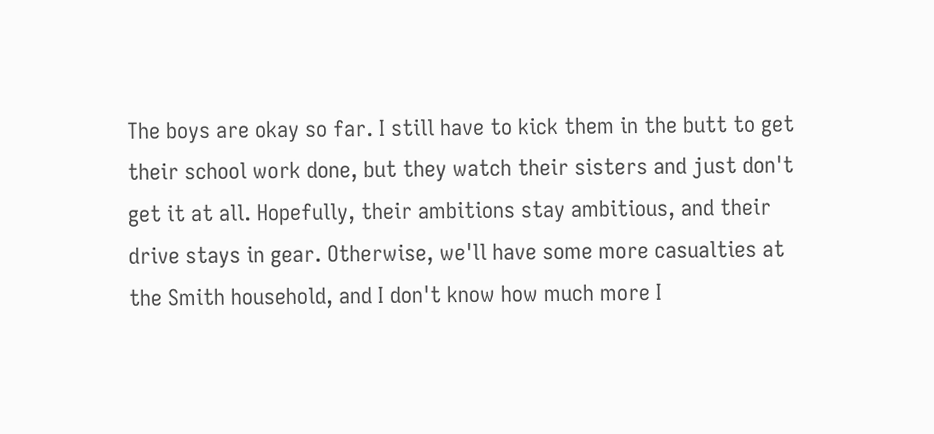The boys are okay so far. I still have to kick them in the butt to get their school work done, but they watch their sisters and just don't get it at all. Hopefully, their ambitions stay ambitious, and their drive stays in gear. Otherwise, we'll have some more casualties at the Smith household, and I don't know how much more I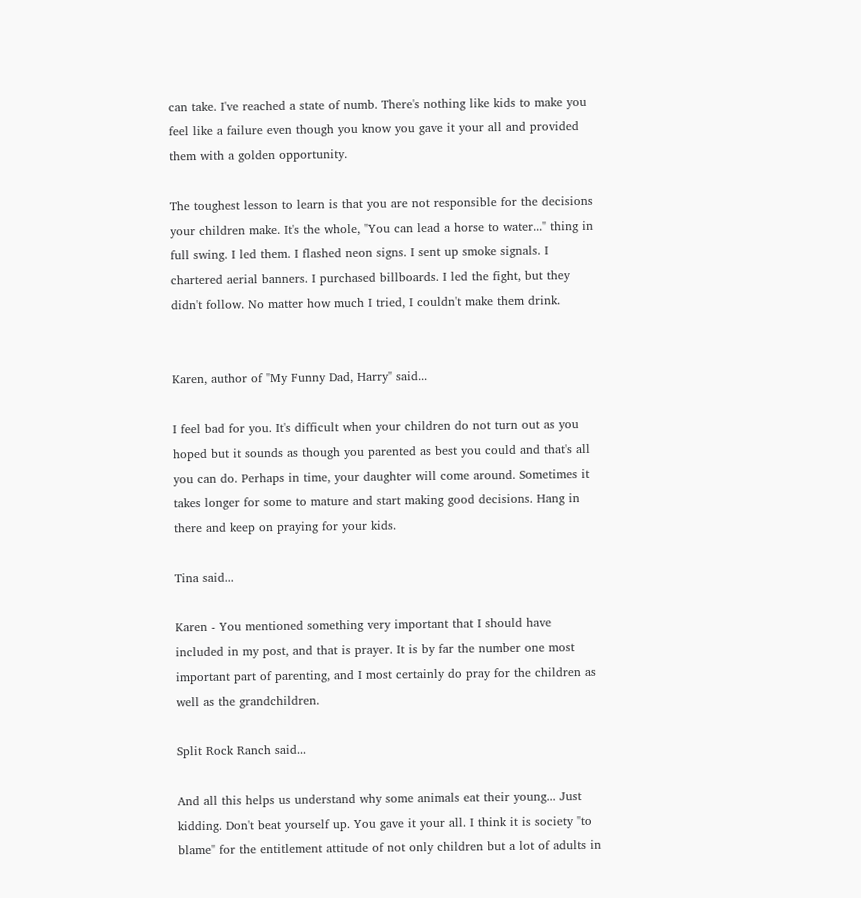can take. I've reached a state of numb. There's nothing like kids to make you feel like a failure even though you know you gave it your all and provided them with a golden opportunity.

The toughest lesson to learn is that you are not responsible for the decisions your children make. It's the whole, "You can lead a horse to water..." thing in full swing. I led them. I flashed neon signs. I sent up smoke signals. I chartered aerial banners. I purchased billboards. I led the fight, but they didn't follow. No matter how much I tried, I couldn't make them drink.


Karen, author of "My Funny Dad, Harry" said...

I feel bad for you. It's difficult when your children do not turn out as you hoped but it sounds as though you parented as best you could and that's all you can do. Perhaps in time, your daughter will come around. Sometimes it takes longer for some to mature and start making good decisions. Hang in there and keep on praying for your kids.

Tina said...

Karen - You mentioned something very important that I should have included in my post, and that is prayer. It is by far the number one most important part of parenting, and I most certainly do pray for the children as well as the grandchildren.

Split Rock Ranch said...

And all this helps us understand why some animals eat their young... Just kidding. Don't beat yourself up. You gave it your all. I think it is society "to blame" for the entitlement attitude of not only children but a lot of adults in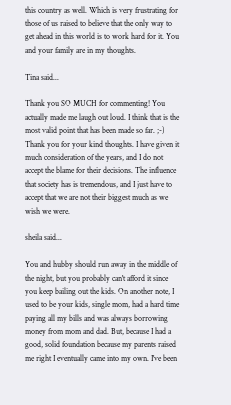this country as well. Which is very frustrating for those of us raised to believe that the only way to get ahead in this world is to work hard for it. You and your family are in my thoughts.

Tina said...

Thank you SO MUCH for commenting! You actually made me laugh out loud. I think that is the most valid point that has been made so far. ;-) Thank you for your kind thoughts. I have given it much consideration of the years, and I do not accept the blame for their decisions. The influence that society has is tremendous, and I just have to accept that we are not their biggest much as we wish we were.

sheila said...

You and hubby should run away in the middle of the night, but you probably can't afford it since you keep bailing out the kids. On another note, I used to be your kids, single mom, had a hard time paying all my bills and was always borrowing money from mom and dad. But, because I had a good, solid foundation because my parents raised me right I eventually came into my own. I've been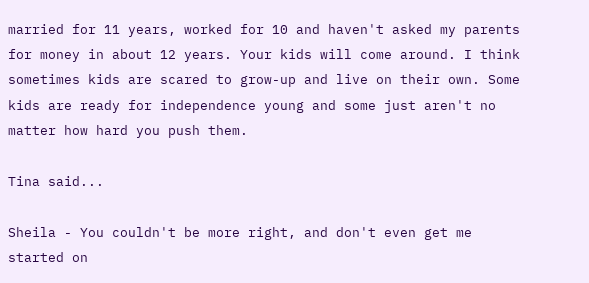married for 11 years, worked for 10 and haven't asked my parents for money in about 12 years. Your kids will come around. I think sometimes kids are scared to grow-up and live on their own. Some kids are ready for independence young and some just aren't no matter how hard you push them.

Tina said...

Sheila - You couldn't be more right, and don't even get me started on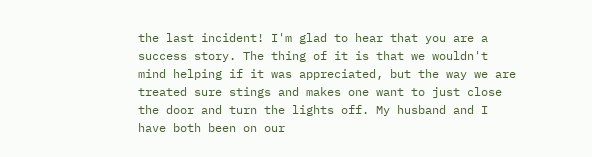the last incident! I'm glad to hear that you are a success story. The thing of it is that we wouldn't mind helping if it was appreciated, but the way we are treated sure stings and makes one want to just close the door and turn the lights off. My husband and I have both been on our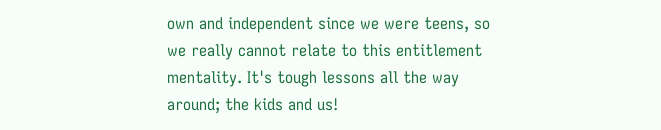own and independent since we were teens, so we really cannot relate to this entitlement mentality. It's tough lessons all the way around; the kids and us!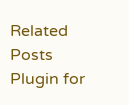Related Posts Plugin for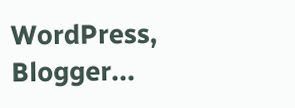WordPress, Blogger...